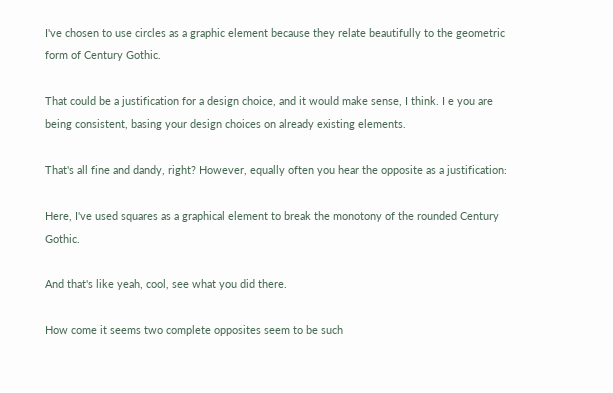I've chosen to use circles as a graphic element because they relate beautifully to the geometric form of Century Gothic.

That could be a justification for a design choice, and it would make sense, I think. I e you are being consistent, basing your design choices on already existing elements.

That's all fine and dandy, right? However, equally often you hear the opposite as a justification:

Here, I've used squares as a graphical element to break the monotony of the rounded Century Gothic.

And that's like yeah, cool, see what you did there.

How come it seems two complete opposites seem to be such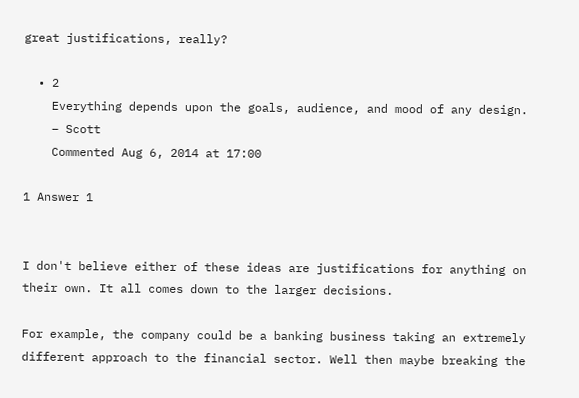great justifications, really?

  • 2
    Everything depends upon the goals, audience, and mood of any design.
    – Scott
    Commented Aug 6, 2014 at 17:00

1 Answer 1


I don't believe either of these ideas are justifications for anything on their own. It all comes down to the larger decisions.

For example, the company could be a banking business taking an extremely different approach to the financial sector. Well then maybe breaking the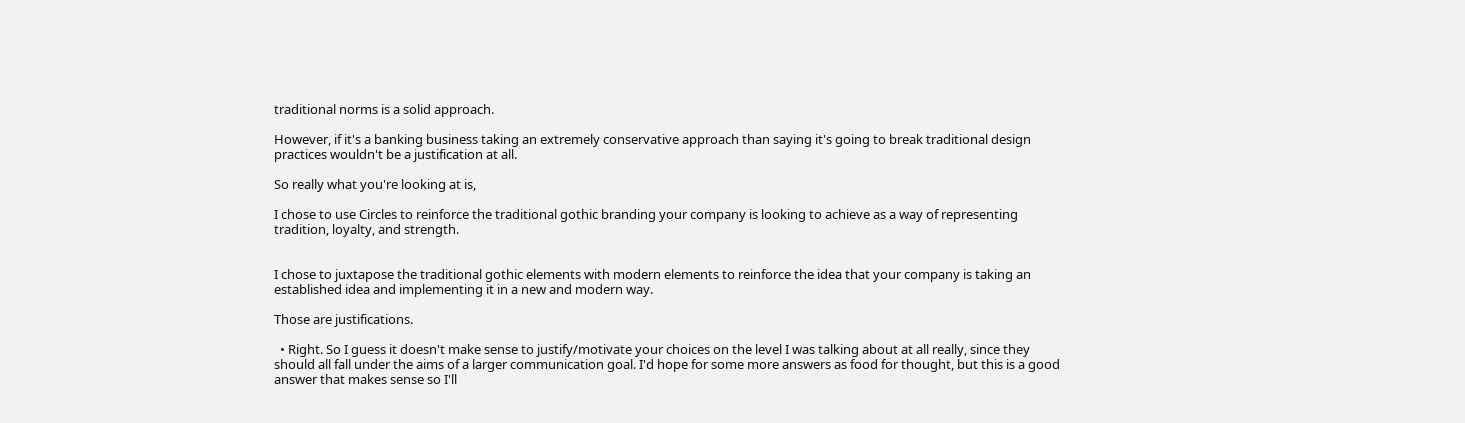traditional norms is a solid approach.

However, if it's a banking business taking an extremely conservative approach than saying it's going to break traditional design practices wouldn't be a justification at all.

So really what you're looking at is,

I chose to use Circles to reinforce the traditional gothic branding your company is looking to achieve as a way of representing tradition, loyalty, and strength.


I chose to juxtapose the traditional gothic elements with modern elements to reinforce the idea that your company is taking an established idea and implementing it in a new and modern way.

Those are justifications.

  • Right. So I guess it doesn't make sense to justify/motivate your choices on the level I was talking about at all really, since they should all fall under the aims of a larger communication goal. I'd hope for some more answers as food for thought, but this is a good answer that makes sense so I'll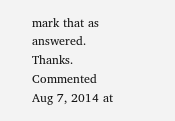mark that as answered. Thanks. Commented Aug 7, 2014 at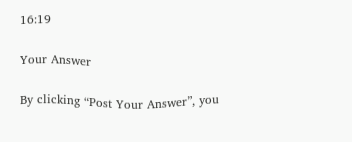16:19

Your Answer

By clicking “Post Your Answer”, you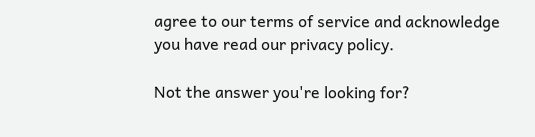agree to our terms of service and acknowledge you have read our privacy policy.

Not the answer you're looking for?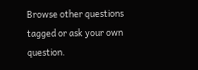Browse other questions tagged or ask your own question.